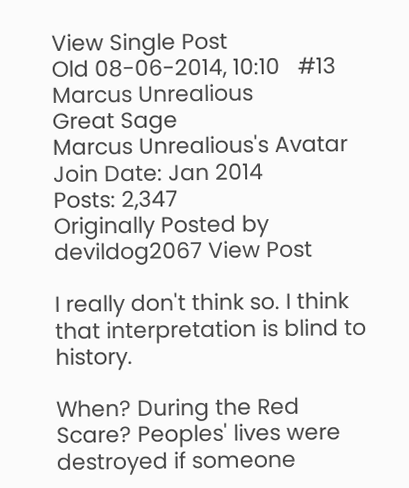View Single Post
Old 08-06-2014, 10:10   #13
Marcus Unrealious
Great Sage
Marcus Unrealious's Avatar
Join Date: Jan 2014
Posts: 2,347
Originally Posted by devildog2067 View Post

I really don't think so. I think that interpretation is blind to history.

When? During the Red Scare? Peoples' lives were destroyed if someone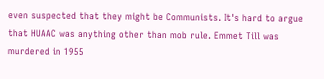even suspected that they might be Communists. It's hard to argue that HUAAC was anything other than mob rule. Emmet Till was murdered in 1955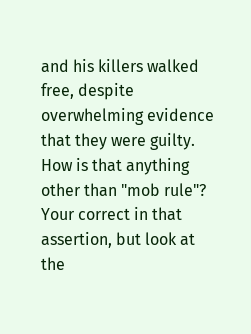and his killers walked free, despite overwhelming evidence that they were guilty. How is that anything other than "mob rule"?
Your correct in that assertion, but look at the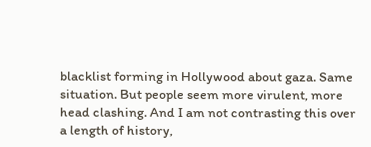blacklist forming in Hollywood about gaza. Same situation. But people seem more virulent, more head clashing. And I am not contrasting this over a length of history,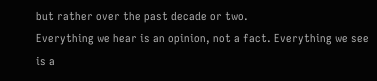but rather over the past decade or two.
Everything we hear is an opinion, not a fact. Everything we see is a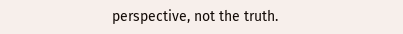perspective, not the truth.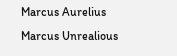Marcus Aurelius
Marcus Unrealious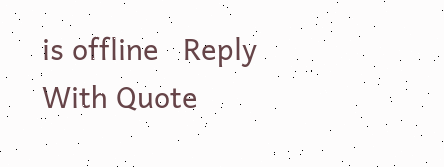is offline   Reply With Quote